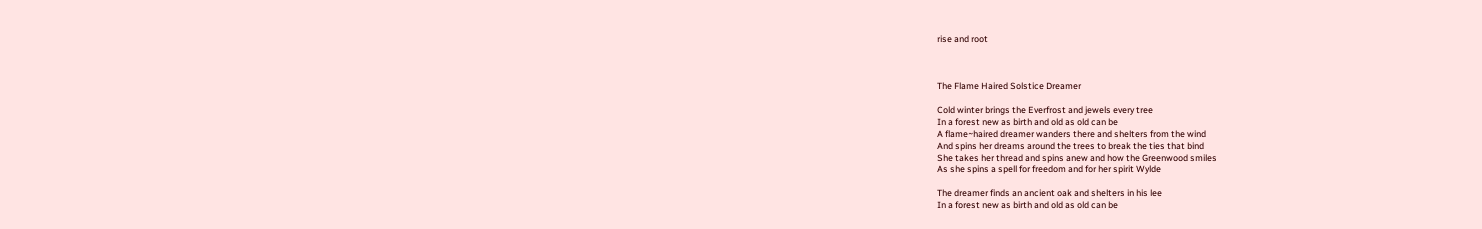rise and root



The Flame Haired Solstice Dreamer

Cold winter brings the Everfrost and jewels every tree
In a forest new as birth and old as old can be
A flame~haired dreamer wanders there and shelters from the wind
And spins her dreams around the trees to break the ties that bind
She takes her thread and spins anew and how the Greenwood smiles
As she spins a spell for freedom and for her spirit Wylde

The dreamer finds an ancient oak and shelters in his lee
In a forest new as birth and old as old can be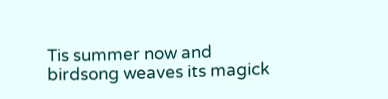Tis summer now and birdsong weaves its magick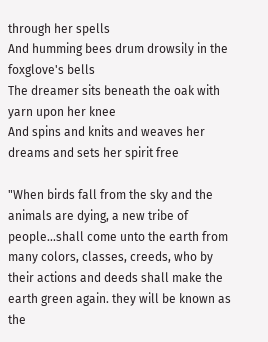through her spells
And humming bees drum drowsily in the foxglove's bells
The dreamer sits beneath the oak with yarn upon her knee
And spins and knits and weaves her dreams and sets her spirit free

"When birds fall from the sky and the animals are dying, a new tribe of people...shall come unto the earth from many colors, classes, creeds, who by their actions and deeds shall make the earth green again. they will be known as the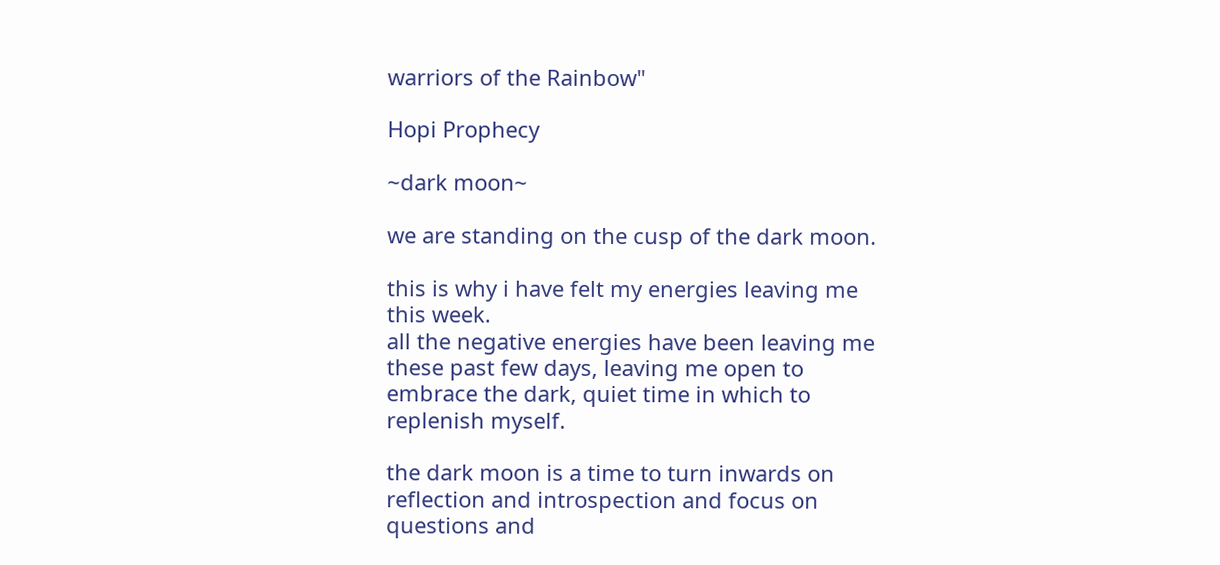warriors of the Rainbow"

Hopi Prophecy

~dark moon~

we are standing on the cusp of the dark moon.

this is why i have felt my energies leaving me this week.
all the negative energies have been leaving me these past few days, leaving me open to embrace the dark, quiet time in which to replenish myself.

the dark moon is a time to turn inwards on reflection and introspection and focus on questions and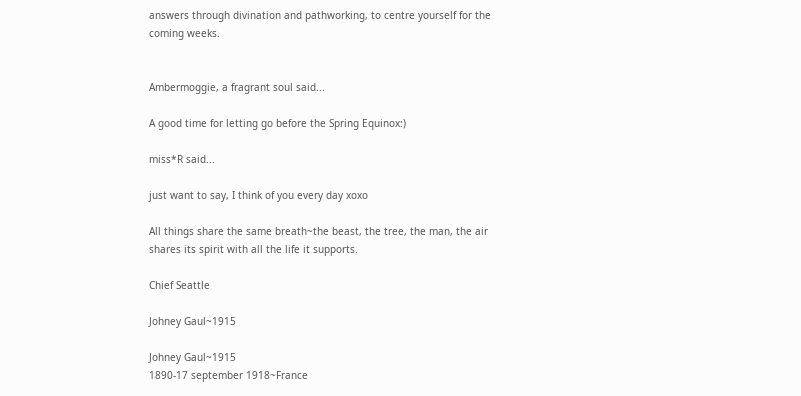answers through divination and pathworking, to centre yourself for the coming weeks.


Ambermoggie, a fragrant soul said...

A good time for letting go before the Spring Equinox:)

miss*R said...

just want to say, I think of you every day xoxo

All things share the same breath~the beast, the tree, the man, the air shares its spirit with all the life it supports.

Chief Seattle

Johney Gaul~1915

Johney Gaul~1915
1890-17 september 1918~France